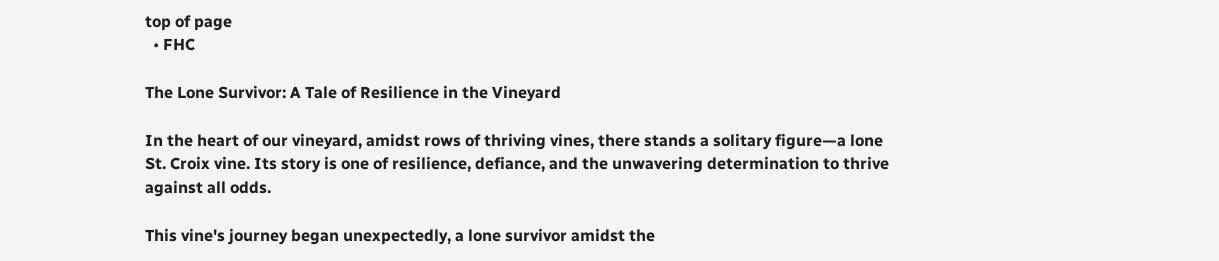top of page
  • FHC

The Lone Survivor: A Tale of Resilience in the Vineyard

In the heart of our vineyard, amidst rows of thriving vines, there stands a solitary figure—a lone St. Croix vine. Its story is one of resilience, defiance, and the unwavering determination to thrive against all odds.

This vine's journey began unexpectedly, a lone survivor amidst the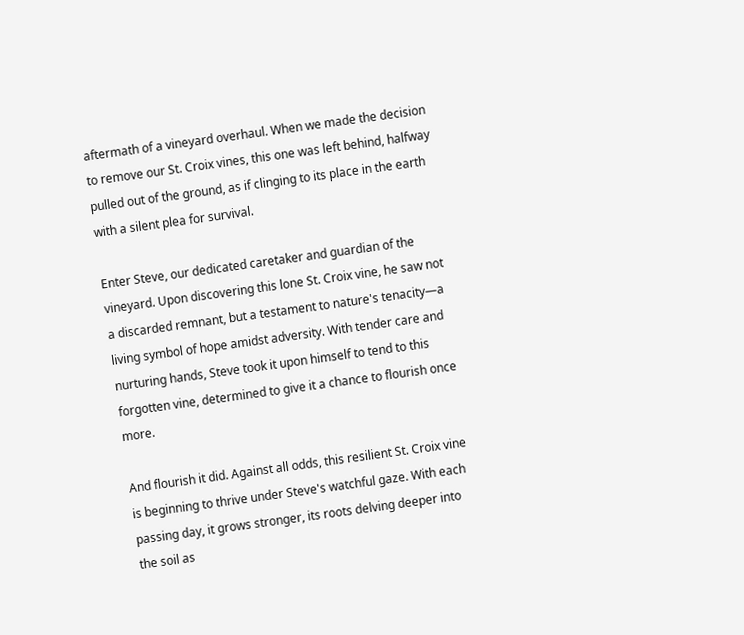aftermath of a vineyard overhaul. When we made the decision to remove our St. Croix vines, this one was left behind, halfway pulled out of the ground, as if clinging to its place in the earth with a silent plea for survival.

Enter Steve, our dedicated caretaker and guardian of the vineyard. Upon discovering this lone St. Croix vine, he saw not a discarded remnant, but a testament to nature's tenacity—a living symbol of hope amidst adversity. With tender care and nurturing hands, Steve took it upon himself to tend to this forgotten vine, determined to give it a chance to flourish once more.

And flourish it did. Against all odds, this resilient St. Croix vine is beginning to thrive under Steve's watchful gaze. With each passing day, it grows stronger, its roots delving deeper into the soil as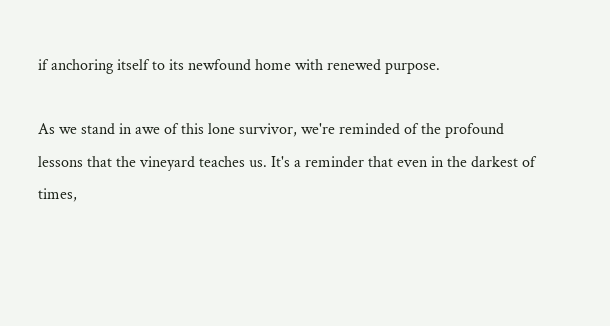if anchoring itself to its newfound home with renewed purpose.

As we stand in awe of this lone survivor, we're reminded of the profound lessons that the vineyard teaches us. It's a reminder that even in the darkest of times,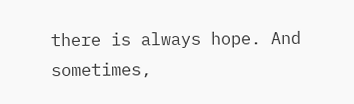there is always hope. And sometimes,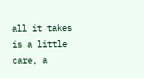all it takes is a little care, a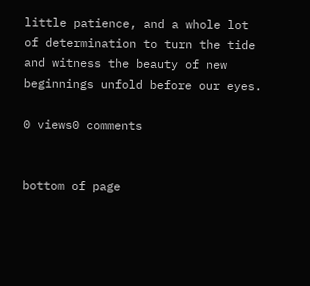little patience, and a whole lot of determination to turn the tide and witness the beauty of new beginnings unfold before our eyes.

0 views0 comments


bottom of page